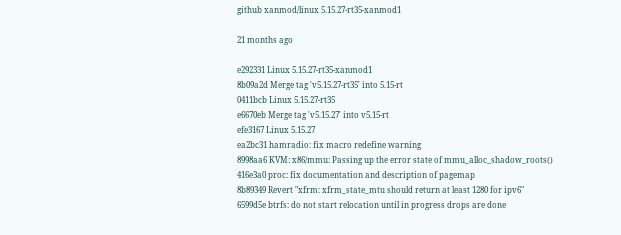github xanmod/linux 5.15.27-rt35-xanmod1

21 months ago

e292331 Linux 5.15.27-rt35-xanmod1
8b09a2d Merge tag 'v5.15.27-rt35' into 5.15-rt
0411bcb Linux 5.15.27-rt35
e6670eb Merge tag 'v5.15.27' into v5.15-rt
efe3167 Linux 5.15.27
ea2bc31 hamradio: fix macro redefine warning
8998aa6 KVM: x86/mmu: Passing up the error state of mmu_alloc_shadow_roots()
416e3a0 proc: fix documentation and description of pagemap
8b89349 Revert "xfrm: xfrm_state_mtu should return at least 1280 for ipv6"
6599d5e btrfs: do not start relocation until in progress drops are done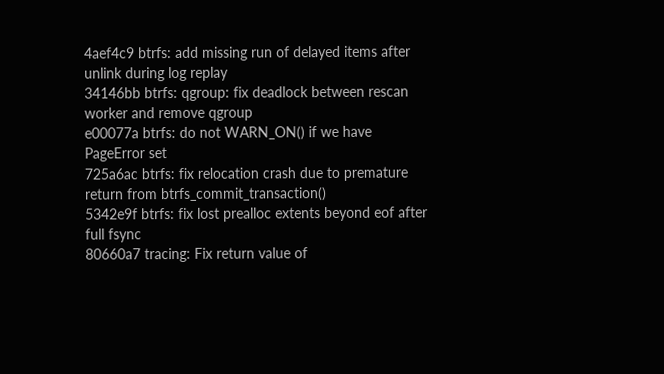4aef4c9 btrfs: add missing run of delayed items after unlink during log replay
34146bb btrfs: qgroup: fix deadlock between rescan worker and remove qgroup
e00077a btrfs: do not WARN_ON() if we have PageError set
725a6ac btrfs: fix relocation crash due to premature return from btrfs_commit_transaction()
5342e9f btrfs: fix lost prealloc extents beyond eof after full fsync
80660a7 tracing: Fix return value of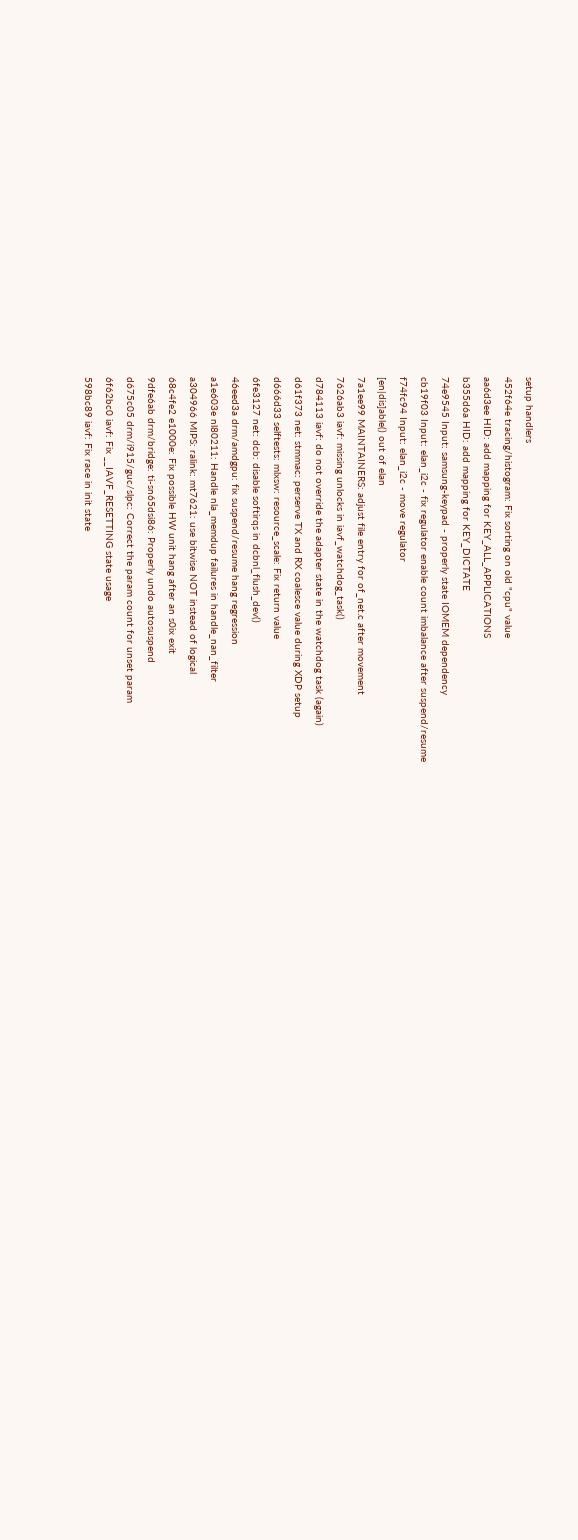setup handlers
452f64e tracing/histogram: Fix sorting on old "cpu" value
aa6d3ee HID: add mapping for KEY_ALL_APPLICATIONS
b355d6a HID: add mapping for KEY_DICTATE
74e9545 Input: samsung-keypad - properly state IOMEM dependency
cb19f03 Input: elan_i2c - fix regulator enable count imbalance after suspend/resume
f74fc94 Input: elan_i2c - move regulator
[en|dis]able() out of elan
7a1ee99 MAINTAINERS: adjust file entry for of_net.c after movement
7626ab3 iavf: missing unlocks in iavf_watchdog_task()
d784113 iavf: do not override the adapter state in the watchdog task (again)
d61f373 net: stmmac: perserve TX and RX coalesce value during XDP setup
d666d33 selftests: mlxsw: resource_scale: Fix return value
6fe3127 net: dcb: disable softirqs in dcbnl_flush_dev()
46eed3a drm/amdgpu: fix suspend/resume hang regression
a1e603e nl80211: Handle nla_memdup failures in handle_nan_filter
a304966 MIPS: ralink: mt7621: use bitwise NOT instead of logical
68c4fe2 e1000e: Fix possible HW unit hang after an s0ix exit
9dfe6ab drm/bridge: ti-sn65dsi86: Properly undo autosuspend
d675c05 drm/i915/guc/slpc: Correct the param count for unset param
6f62bc0 iavf: Fix __IAVF_RESETTING state usage
598bc89 iavf: Fix race in init state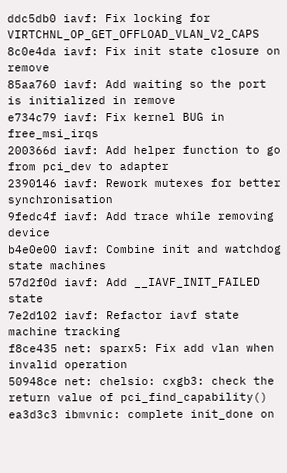ddc5db0 iavf: Fix locking for VIRTCHNL_OP_GET_OFFLOAD_VLAN_V2_CAPS
8c0e4da iavf: Fix init state closure on remove
85aa760 iavf: Add waiting so the port is initialized in remove
e734c79 iavf: Fix kernel BUG in free_msi_irqs
200366d iavf: Add helper function to go from pci_dev to adapter
2390146 iavf: Rework mutexes for better synchronisation
9fedc4f iavf: Add trace while removing device
b4e0e00 iavf: Combine init and watchdog state machines
57d2f0d iavf: Add __IAVF_INIT_FAILED state
7e2d102 iavf: Refactor iavf state machine tracking
f8ce435 net: sparx5: Fix add vlan when invalid operation
50948ce net: chelsio: cxgb3: check the return value of pci_find_capability()
ea3d3c3 ibmvnic: complete init_done on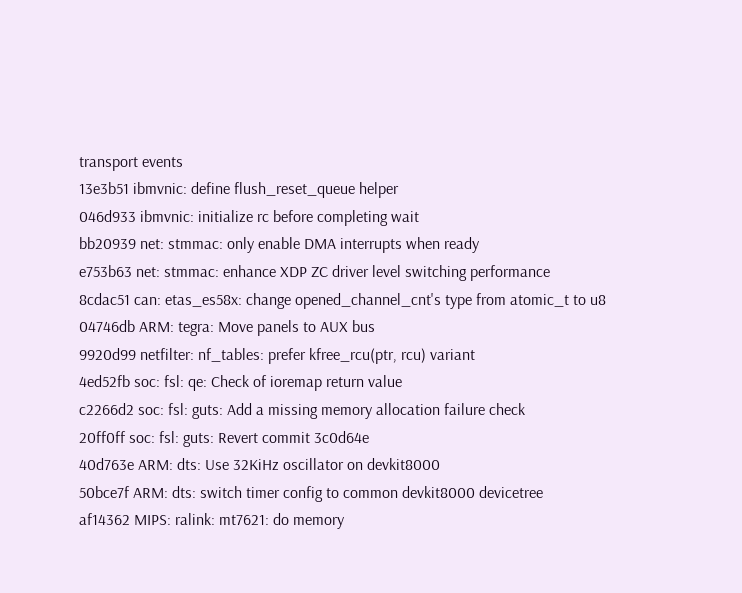transport events
13e3b51 ibmvnic: define flush_reset_queue helper
046d933 ibmvnic: initialize rc before completing wait
bb20939 net: stmmac: only enable DMA interrupts when ready
e753b63 net: stmmac: enhance XDP ZC driver level switching performance
8cdac51 can: etas_es58x: change opened_channel_cnt's type from atomic_t to u8
04746db ARM: tegra: Move panels to AUX bus
9920d99 netfilter: nf_tables: prefer kfree_rcu(ptr, rcu) variant
4ed52fb soc: fsl: qe: Check of ioremap return value
c2266d2 soc: fsl: guts: Add a missing memory allocation failure check
20ff0ff soc: fsl: guts: Revert commit 3c0d64e
40d763e ARM: dts: Use 32KiHz oscillator on devkit8000
50bce7f ARM: dts: switch timer config to common devkit8000 devicetree
af14362 MIPS: ralink: mt7621: do memory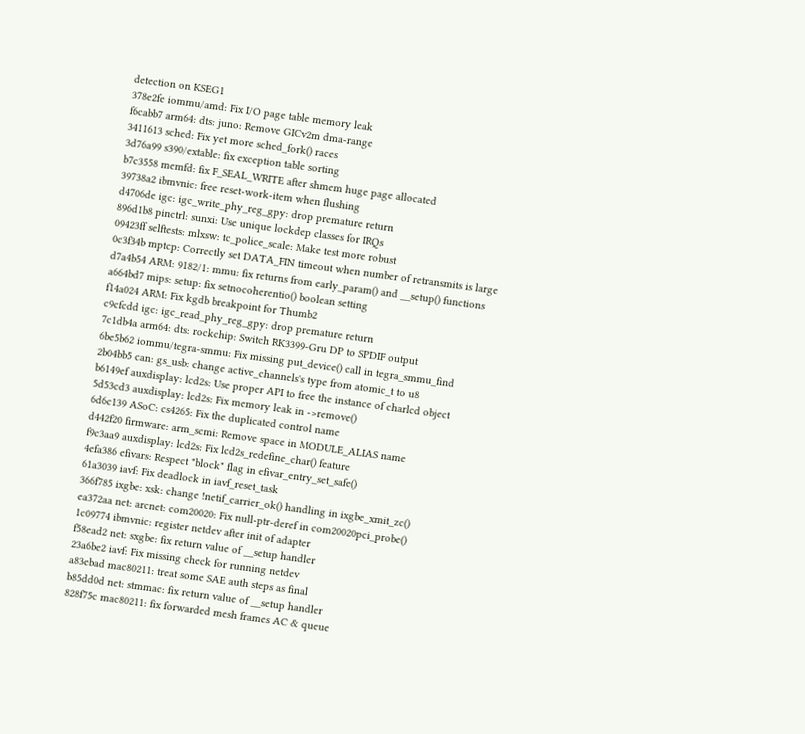detection on KSEG1
378e2fe iommu/amd: Fix I/O page table memory leak
f6cabb7 arm64: dts: juno: Remove GICv2m dma-range
3411613 sched: Fix yet more sched_fork() races
3d76a99 s390/extable: fix exception table sorting
b7c3558 memfd: fix F_SEAL_WRITE after shmem huge page allocated
39738a2 ibmvnic: free reset-work-item when flushing
d4706de igc: igc_write_phy_reg_gpy: drop premature return
896d1b8 pinctrl: sunxi: Use unique lockdep classes for IRQs
09423ff selftests: mlxsw: tc_police_scale: Make test more robust
0c3f34b mptcp: Correctly set DATA_FIN timeout when number of retransmits is large
d7a4b54 ARM: 9182/1: mmu: fix returns from early_param() and __setup() functions
a664bd7 mips: setup: fix setnocoherentio() boolean setting
f14a024 ARM: Fix kgdb breakpoint for Thumb2
c9cfcdd igc: igc_read_phy_reg_gpy: drop premature return
7c1db4a arm64: dts: rockchip: Switch RK3399-Gru DP to SPDIF output
6be5b62 iommu/tegra-smmu: Fix missing put_device() call in tegra_smmu_find
2b04bb5 can: gs_usb: change active_channels's type from atomic_t to u8
b6149ef auxdisplay: lcd2s: Use proper API to free the instance of charlcd object
5d53cd3 auxdisplay: lcd2s: Fix memory leak in ->remove()
6d6c139 ASoC: cs4265: Fix the duplicated control name
d442f20 firmware: arm_scmi: Remove space in MODULE_ALIAS name
f9c3aa9 auxdisplay: lcd2s: Fix lcd2s_redefine_char() feature
4efa386 efivars: Respect "block" flag in efivar_entry_set_safe()
61a3039 iavf: Fix deadlock in iavf_reset_task
366f785 ixgbe: xsk: change !netif_carrier_ok() handling in ixgbe_xmit_zc()
ea372aa net: arcnet: com20020: Fix null-ptr-deref in com20020pci_probe()
1c09774 ibmvnic: register netdev after init of adapter
f58ead2 net: sxgbe: fix return value of __setup handler
23a6be2 iavf: Fix missing check for running netdev
a83ebad mac80211: treat some SAE auth steps as final
b85dd0d net: stmmac: fix return value of __setup handler
828f75c mac80211: fix forwarded mesh frames AC & queue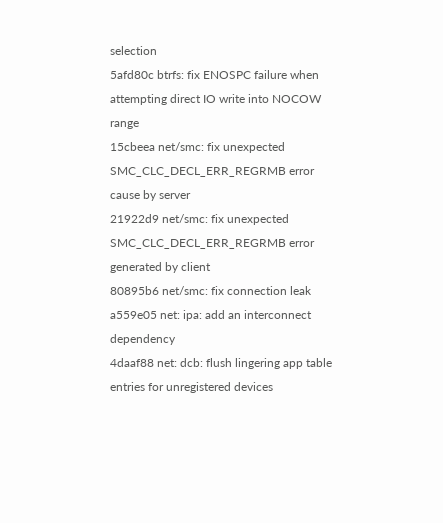selection
5afd80c btrfs: fix ENOSPC failure when attempting direct IO write into NOCOW range
15cbeea net/smc: fix unexpected SMC_CLC_DECL_ERR_REGRMB error cause by server
21922d9 net/smc: fix unexpected SMC_CLC_DECL_ERR_REGRMB error generated by client
80895b6 net/smc: fix connection leak
a559e05 net: ipa: add an interconnect dependency
4daaf88 net: dcb: flush lingering app table entries for unregistered devices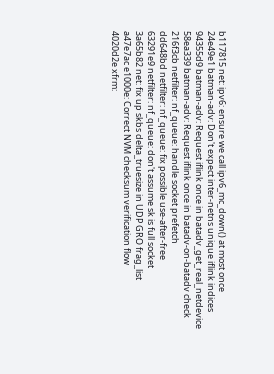b117815 net: ipv6: ensure we call ipv6_mc_down() at most once
24e49e1 batman-adv: Don't expect inter-netns unique iflink indices
94355d9 batman-adv: Request iflink once in batadv_get_real_netdevice
58ea339 batman-adv: Request iflink once in batadv-on-batadv check
216f3cb netfilter: nf_queue: handle socket prefetch
dd648bd netfilter: nf_queue: fix possible use-after-free
63291e9 netfilter: nf_queue: don't assume sk is full socket
3a65b82 net: fix up skbs delta_truesize in UDP GRO frag_list
a47e7ac e1000e: Correct NVM checksum verification flow
4020d2e xfrm: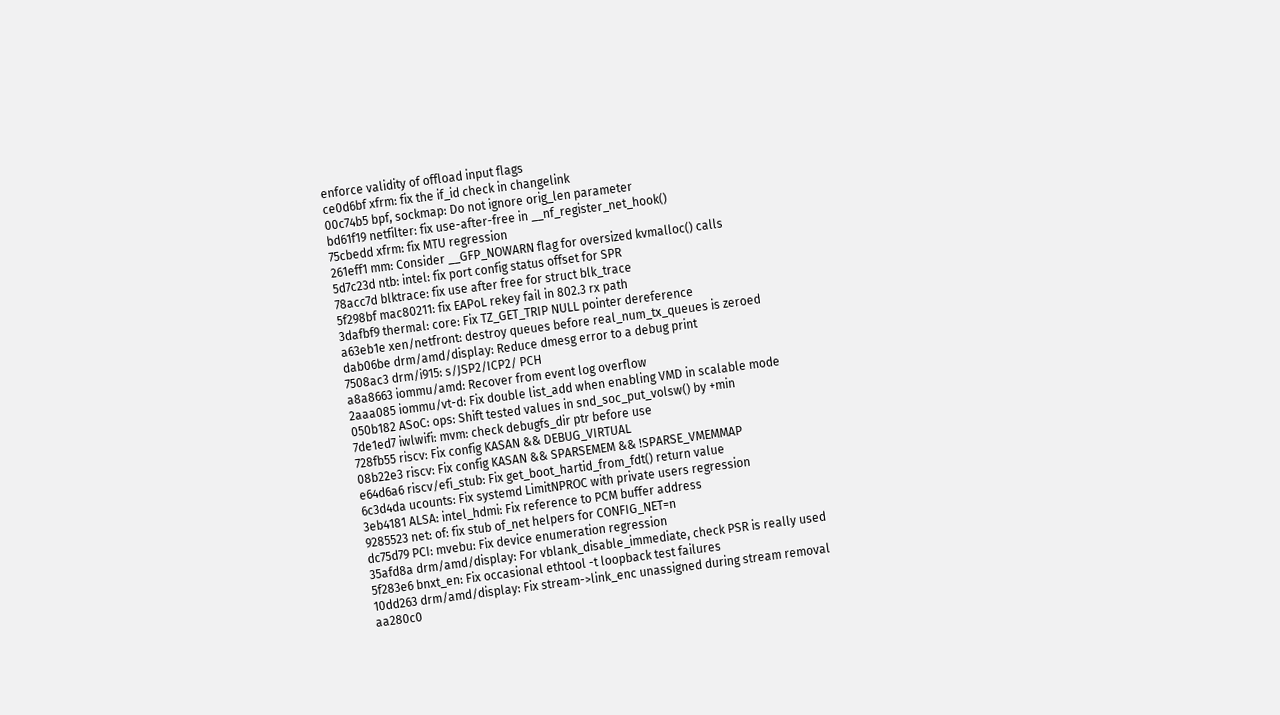enforce validity of offload input flags
ce0d6bf xfrm: fix the if_id check in changelink
00c74b5 bpf, sockmap: Do not ignore orig_len parameter
bd61f19 netfilter: fix use-after-free in __nf_register_net_hook()
75cbedd xfrm: fix MTU regression
261eff1 mm: Consider __GFP_NOWARN flag for oversized kvmalloc() calls
5d7c23d ntb: intel: fix port config status offset for SPR
78acc7d blktrace: fix use after free for struct blk_trace
5f298bf mac80211: fix EAPoL rekey fail in 802.3 rx path
3dafbf9 thermal: core: Fix TZ_GET_TRIP NULL pointer dereference
a63eb1e xen/netfront: destroy queues before real_num_tx_queues is zeroed
dab06be drm/amd/display: Reduce dmesg error to a debug print
7508ac3 drm/i915: s/JSP2/ICP2/ PCH
a8a8663 iommu/amd: Recover from event log overflow
2aaa085 iommu/vt-d: Fix double list_add when enabling VMD in scalable mode
050b182 ASoC: ops: Shift tested values in snd_soc_put_volsw() by +min
7de1ed7 iwlwifi: mvm: check debugfs_dir ptr before use
728fb55 riscv: Fix config KASAN && DEBUG_VIRTUAL
08b22e3 riscv: Fix config KASAN && SPARSEMEM && !SPARSE_VMEMMAP
e64d6a6 riscv/efi_stub: Fix get_boot_hartid_from_fdt() return value
6c3d4da ucounts: Fix systemd LimitNPROC with private users regression
3eb4181 ALSA: intel_hdmi: Fix reference to PCM buffer address
9285523 net: of: fix stub of_net helpers for CONFIG_NET=n
dc75d79 PCI: mvebu: Fix device enumeration regression
35afd8a drm/amd/display: For vblank_disable_immediate, check PSR is really used
5f283e6 bnxt_en: Fix occasional ethtool -t loopback test failures
10dd263 drm/amd/display: Fix stream->link_enc unassigned during stream removal
aa280c0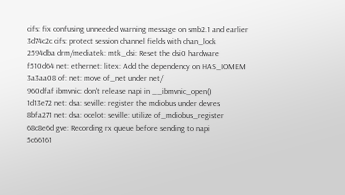cifs: fix confusing unneeded warning message on smb2.1 and earlier
3d74c2c cifs: protect session channel fields with chan_lock
2594dba drm/mediatek: mtk_dsi: Reset the dsi0 hardware
f510d64 net: ethernet: litex: Add the dependency on HAS_IOMEM
3a3aa08 of: net: move of_net under net/
960dfaf ibmvnic: don't release napi in __ibmvnic_open()
1d13e72 net: dsa: seville: register the mdiobus under devres
8bfa271 net: dsa: ocelot: seville: utilize of_mdiobus_register
68c8e6d gve: Recording rx queue before sending to napi
5c66161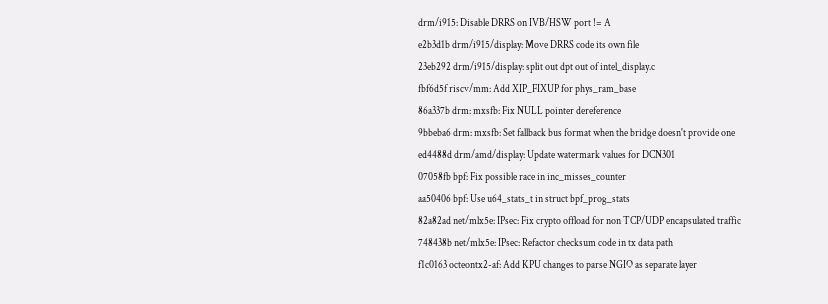drm/i915: Disable DRRS on IVB/HSW port != A
e2b3d1b drm/i915/display: Move DRRS code its own file
23eb292 drm/i915/display: split out dpt out of intel_display.c
fbf6d5f riscv/mm: Add XIP_FIXUP for phys_ram_base
86a337b drm: mxsfb: Fix NULL pointer dereference
9bbeba6 drm: mxsfb: Set fallback bus format when the bridge doesn't provide one
ed4488d drm/amd/display: Update watermark values for DCN301
07058fb bpf: Fix possible race in inc_misses_counter
aa50406 bpf: Use u64_stats_t in struct bpf_prog_stats
82a82ad net/mlx5e: IPsec: Fix crypto offload for non TCP/UDP encapsulated traffic
748438b net/mlx5e: IPsec: Refactor checksum code in tx data path
f1c0163 octeontx2-af: Add KPU changes to parse NGIO as separate layer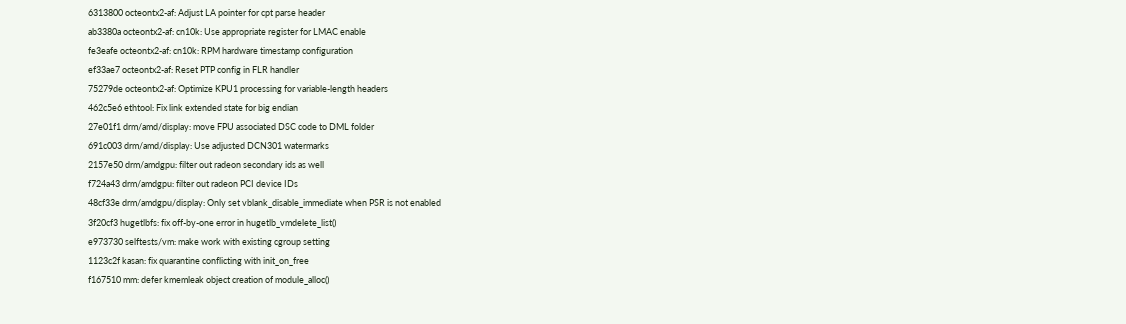6313800 octeontx2-af: Adjust LA pointer for cpt parse header
ab3380a octeontx2-af: cn10k: Use appropriate register for LMAC enable
fe3eafe octeontx2-af: cn10k: RPM hardware timestamp configuration
ef33ae7 octeontx2-af: Reset PTP config in FLR handler
75279de octeontx2-af: Optimize KPU1 processing for variable-length headers
462c5e6 ethtool: Fix link extended state for big endian
27e01f1 drm/amd/display: move FPU associated DSC code to DML folder
691c003 drm/amd/display: Use adjusted DCN301 watermarks
2157e50 drm/amdgpu: filter out radeon secondary ids as well
f724a43 drm/amdgpu: filter out radeon PCI device IDs
48cf33e drm/amdgpu/display: Only set vblank_disable_immediate when PSR is not enabled
3f20cf3 hugetlbfs: fix off-by-one error in hugetlb_vmdelete_list()
e973730 selftests/vm: make work with existing cgroup setting
1123c2f kasan: fix quarantine conflicting with init_on_free
f167510 mm: defer kmemleak object creation of module_alloc()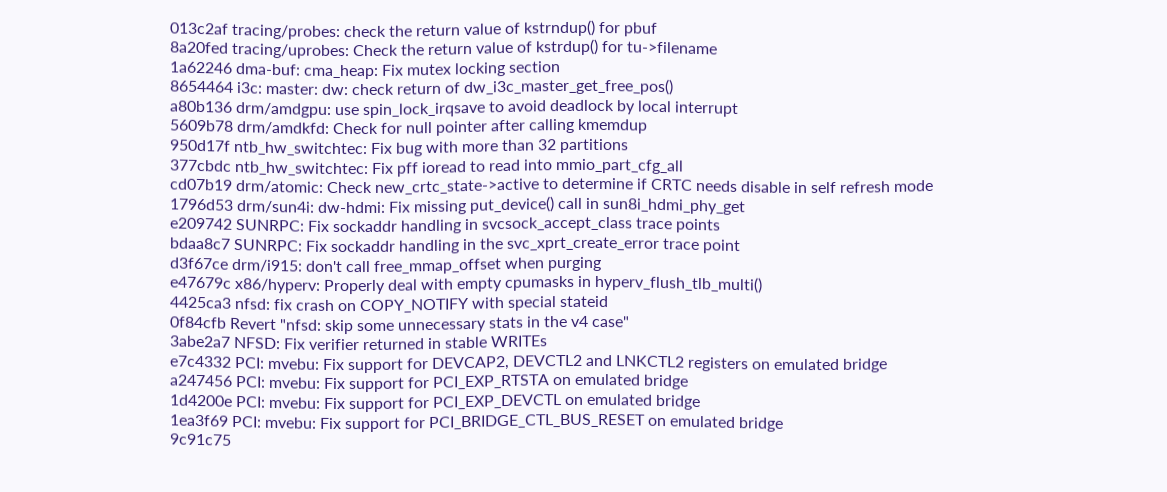013c2af tracing/probes: check the return value of kstrndup() for pbuf
8a20fed tracing/uprobes: Check the return value of kstrdup() for tu->filename
1a62246 dma-buf: cma_heap: Fix mutex locking section
8654464 i3c: master: dw: check return of dw_i3c_master_get_free_pos()
a80b136 drm/amdgpu: use spin_lock_irqsave to avoid deadlock by local interrupt
5609b78 drm/amdkfd: Check for null pointer after calling kmemdup
950d17f ntb_hw_switchtec: Fix bug with more than 32 partitions
377cbdc ntb_hw_switchtec: Fix pff ioread to read into mmio_part_cfg_all
cd07b19 drm/atomic: Check new_crtc_state->active to determine if CRTC needs disable in self refresh mode
1796d53 drm/sun4i: dw-hdmi: Fix missing put_device() call in sun8i_hdmi_phy_get
e209742 SUNRPC: Fix sockaddr handling in svcsock_accept_class trace points
bdaa8c7 SUNRPC: Fix sockaddr handling in the svc_xprt_create_error trace point
d3f67ce drm/i915: don't call free_mmap_offset when purging
e47679c x86/hyperv: Properly deal with empty cpumasks in hyperv_flush_tlb_multi()
4425ca3 nfsd: fix crash on COPY_NOTIFY with special stateid
0f84cfb Revert "nfsd: skip some unnecessary stats in the v4 case"
3abe2a7 NFSD: Fix verifier returned in stable WRITEs
e7c4332 PCI: mvebu: Fix support for DEVCAP2, DEVCTL2 and LNKCTL2 registers on emulated bridge
a247456 PCI: mvebu: Fix support for PCI_EXP_RTSTA on emulated bridge
1d4200e PCI: mvebu: Fix support for PCI_EXP_DEVCTL on emulated bridge
1ea3f69 PCI: mvebu: Fix support for PCI_BRIDGE_CTL_BUS_RESET on emulated bridge
9c91c75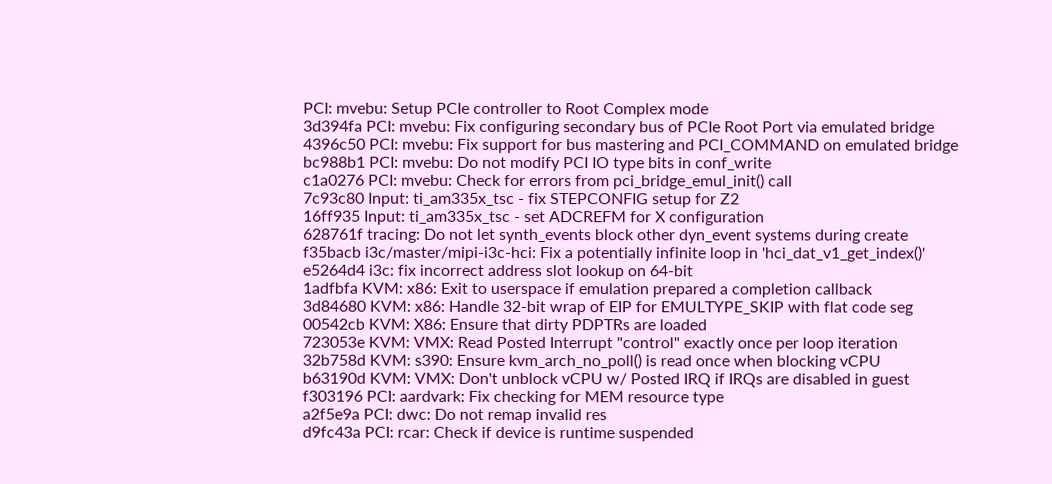PCI: mvebu: Setup PCIe controller to Root Complex mode
3d394fa PCI: mvebu: Fix configuring secondary bus of PCIe Root Port via emulated bridge
4396c50 PCI: mvebu: Fix support for bus mastering and PCI_COMMAND on emulated bridge
bc988b1 PCI: mvebu: Do not modify PCI IO type bits in conf_write
c1a0276 PCI: mvebu: Check for errors from pci_bridge_emul_init() call
7c93c80 Input: ti_am335x_tsc - fix STEPCONFIG setup for Z2
16ff935 Input: ti_am335x_tsc - set ADCREFM for X configuration
628761f tracing: Do not let synth_events block other dyn_event systems during create
f35bacb i3c/master/mipi-i3c-hci: Fix a potentially infinite loop in 'hci_dat_v1_get_index()'
e5264d4 i3c: fix incorrect address slot lookup on 64-bit
1adfbfa KVM: x86: Exit to userspace if emulation prepared a completion callback
3d84680 KVM: x86: Handle 32-bit wrap of EIP for EMULTYPE_SKIP with flat code seg
00542cb KVM: X86: Ensure that dirty PDPTRs are loaded
723053e KVM: VMX: Read Posted Interrupt "control" exactly once per loop iteration
32b758d KVM: s390: Ensure kvm_arch_no_poll() is read once when blocking vCPU
b63190d KVM: VMX: Don't unblock vCPU w/ Posted IRQ if IRQs are disabled in guest
f303196 PCI: aardvark: Fix checking for MEM resource type
a2f5e9a PCI: dwc: Do not remap invalid res
d9fc43a PCI: rcar: Check if device is runtime suspended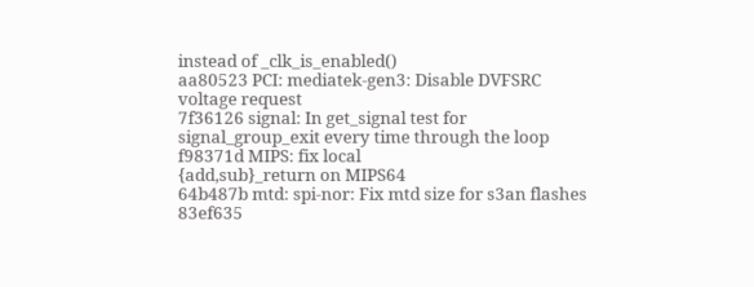instead of _clk_is_enabled()
aa80523 PCI: mediatek-gen3: Disable DVFSRC voltage request
7f36126 signal: In get_signal test for signal_group_exit every time through the loop
f98371d MIPS: fix local
{add,sub}_return on MIPS64
64b487b mtd: spi-nor: Fix mtd size for s3an flashes
83ef635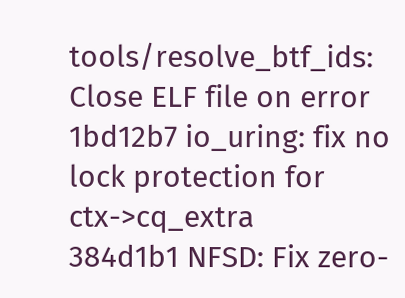tools/resolve_btf_ids: Close ELF file on error
1bd12b7 io_uring: fix no lock protection for ctx->cq_extra
384d1b1 NFSD: Fix zero-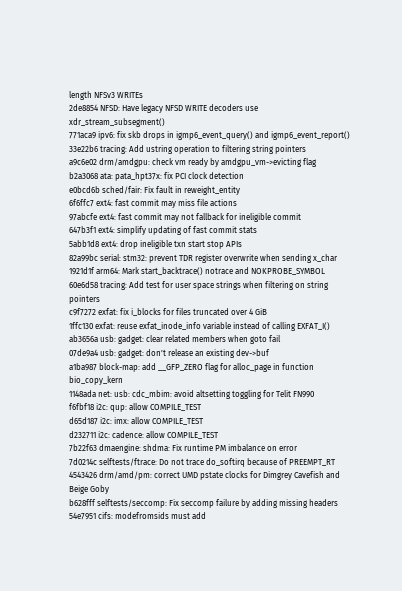length NFSv3 WRITEs
2de8854 NFSD: Have legacy NFSD WRITE decoders use xdr_stream_subsegment()
771aca9 ipv6: fix skb drops in igmp6_event_query() and igmp6_event_report()
33e22b6 tracing: Add ustring operation to filtering string pointers
a9c6e02 drm/amdgpu: check vm ready by amdgpu_vm->evicting flag
b2a3068 ata: pata_hpt37x: fix PCI clock detection
e0bcd6b sched/fair: Fix fault in reweight_entity
6f6ffc7 ext4: fast commit may miss file actions
97abcfe ext4: fast commit may not fallback for ineligible commit
647b3f1 ext4: simplify updating of fast commit stats
5abb1d8 ext4: drop ineligible txn start stop APIs
82a99bc serial: stm32: prevent TDR register overwrite when sending x_char
1921d1f arm64: Mark start_backtrace() notrace and NOKPROBE_SYMBOL
60e6d58 tracing: Add test for user space strings when filtering on string pointers
c9f7272 exfat: fix i_blocks for files truncated over 4 GiB
1ffc130 exfat: reuse exfat_inode_info variable instead of calling EXFAT_I()
ab3656a usb: gadget: clear related members when goto fail
07de9a4 usb: gadget: don't release an existing dev->buf
a1ba987 block-map: add __GFP_ZERO flag for alloc_page in function bio_copy_kern
1148ada net: usb: cdc_mbim: avoid altsetting toggling for Telit FN990
f6fbf18 i2c: qup: allow COMPILE_TEST
d65d187 i2c: imx: allow COMPILE_TEST
d232711 i2c: cadence: allow COMPILE_TEST
7b22f63 dmaengine: shdma: Fix runtime PM imbalance on error
7d0214c selftests/ftrace: Do not trace do_softirq because of PREEMPT_RT
4543426 drm/amd/pm: correct UMD pstate clocks for Dimgrey Cavefish and Beige Goby
b628fff selftests/seccomp: Fix seccomp failure by adding missing headers
54e7951 cifs: modefromsids must add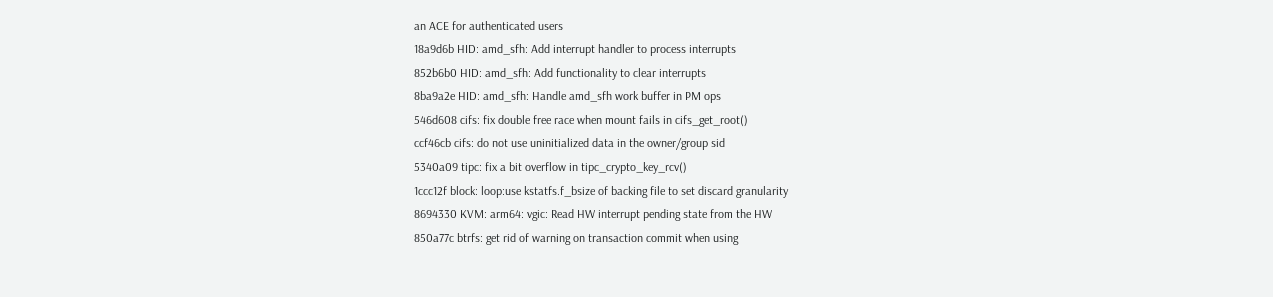an ACE for authenticated users
18a9d6b HID: amd_sfh: Add interrupt handler to process interrupts
852b6b0 HID: amd_sfh: Add functionality to clear interrupts
8ba9a2e HID: amd_sfh: Handle amd_sfh work buffer in PM ops
546d608 cifs: fix double free race when mount fails in cifs_get_root()
ccf46cb cifs: do not use uninitialized data in the owner/group sid
5340a09 tipc: fix a bit overflow in tipc_crypto_key_rcv()
1ccc12f block: loop:use kstatfs.f_bsize of backing file to set discard granularity
8694330 KVM: arm64: vgic: Read HW interrupt pending state from the HW
850a77c btrfs: get rid of warning on transaction commit when using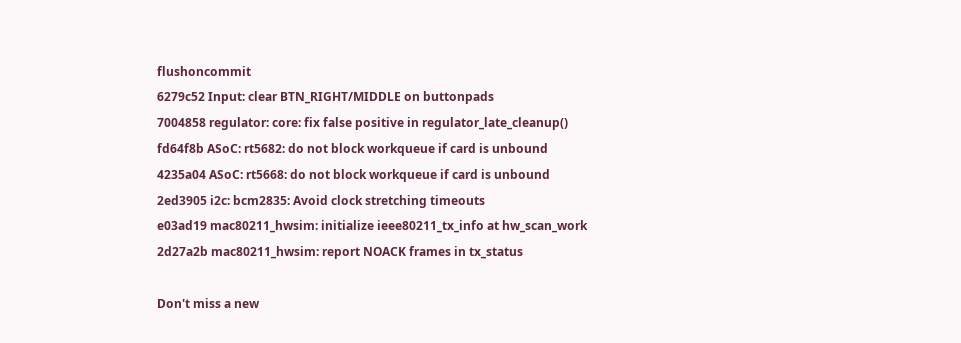flushoncommit
6279c52 Input: clear BTN_RIGHT/MIDDLE on buttonpads
7004858 regulator: core: fix false positive in regulator_late_cleanup()
fd64f8b ASoC: rt5682: do not block workqueue if card is unbound
4235a04 ASoC: rt5668: do not block workqueue if card is unbound
2ed3905 i2c: bcm2835: Avoid clock stretching timeouts
e03ad19 mac80211_hwsim: initialize ieee80211_tx_info at hw_scan_work
2d27a2b mac80211_hwsim: report NOACK frames in tx_status

Don't miss a new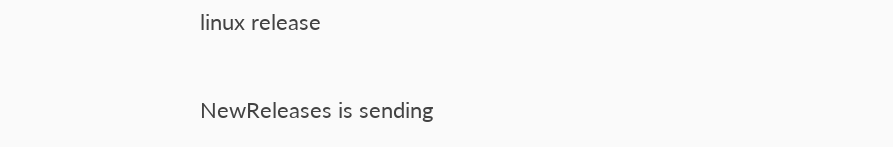linux release

NewReleases is sending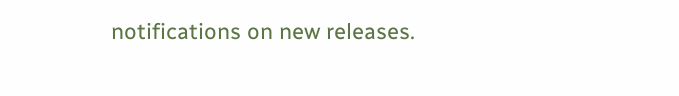notifications on new releases.